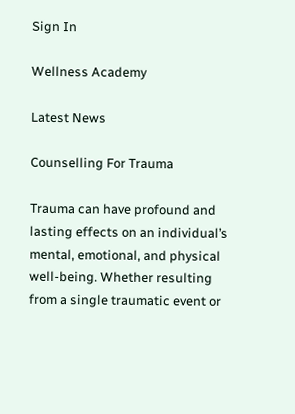Sign In

Wellness Academy

Latest News

Counselling For Trauma

Trauma can have profound and lasting effects on an individual’s mental, emotional, and physical well-being. Whether resulting from a single traumatic event or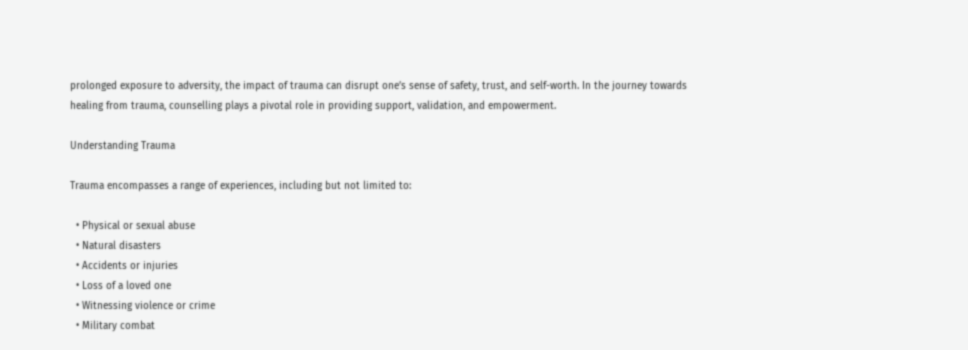prolonged exposure to adversity, the impact of trauma can disrupt one’s sense of safety, trust, and self-worth. In the journey towards healing from trauma, counselling plays a pivotal role in providing support, validation, and empowerment.

Understanding Trauma

Trauma encompasses a range of experiences, including but not limited to:

  • Physical or sexual abuse
  • Natural disasters
  • Accidents or injuries
  • Loss of a loved one
  • Witnessing violence or crime
  • Military combat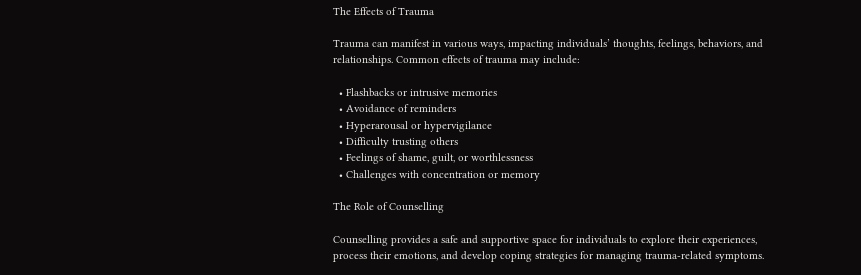The Effects of Trauma

Trauma can manifest in various ways, impacting individuals’ thoughts, feelings, behaviors, and relationships. Common effects of trauma may include:

  • Flashbacks or intrusive memories
  • Avoidance of reminders
  • Hyperarousal or hypervigilance
  • Difficulty trusting others
  • Feelings of shame, guilt, or worthlessness
  • Challenges with concentration or memory

The Role of Counselling

Counselling provides a safe and supportive space for individuals to explore their experiences, process their emotions, and develop coping strategies for managing trauma-related symptoms.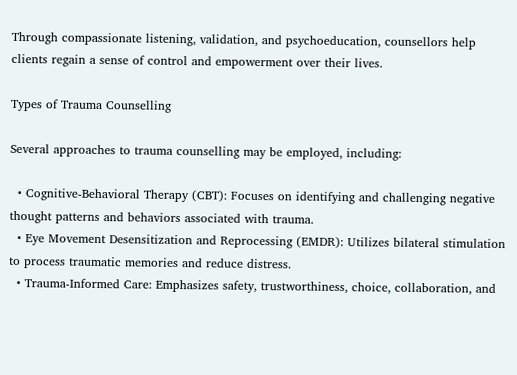Through compassionate listening, validation, and psychoeducation, counsellors help clients regain a sense of control and empowerment over their lives.

Types of Trauma Counselling

Several approaches to trauma counselling may be employed, including:

  • Cognitive-Behavioral Therapy (CBT): Focuses on identifying and challenging negative thought patterns and behaviors associated with trauma.
  • Eye Movement Desensitization and Reprocessing (EMDR): Utilizes bilateral stimulation to process traumatic memories and reduce distress.
  • Trauma-Informed Care: Emphasizes safety, trustworthiness, choice, collaboration, and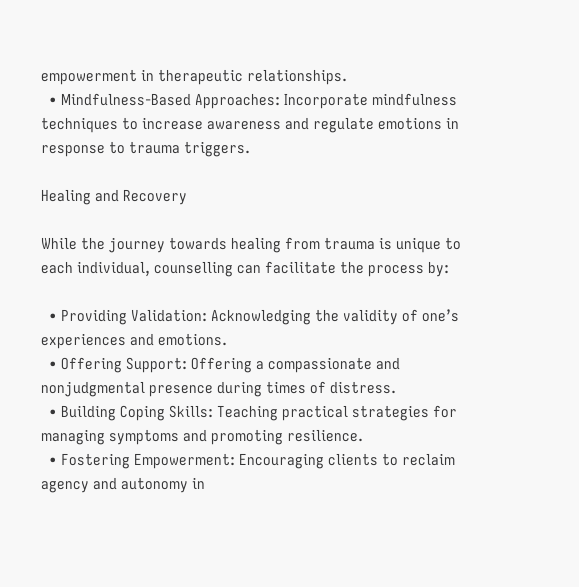empowerment in therapeutic relationships.
  • Mindfulness-Based Approaches: Incorporate mindfulness techniques to increase awareness and regulate emotions in response to trauma triggers.

Healing and Recovery

While the journey towards healing from trauma is unique to each individual, counselling can facilitate the process by:

  • Providing Validation: Acknowledging the validity of one’s experiences and emotions.
  • Offering Support: Offering a compassionate and nonjudgmental presence during times of distress.
  • Building Coping Skills: Teaching practical strategies for managing symptoms and promoting resilience.
  • Fostering Empowerment: Encouraging clients to reclaim agency and autonomy in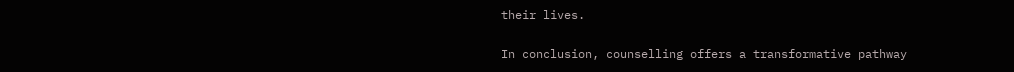their lives.


In conclusion, counselling offers a transformative pathway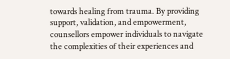towards healing from trauma. By providing support, validation, and empowerment, counsellors empower individuals to navigate the complexities of their experiences and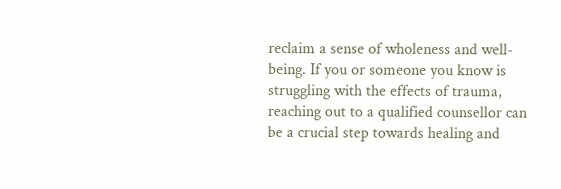reclaim a sense of wholeness and well-being. If you or someone you know is struggling with the effects of trauma, reaching out to a qualified counsellor can be a crucial step towards healing and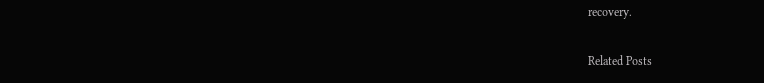recovery.

Related Posts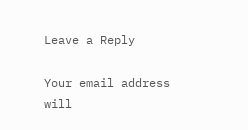Leave a Reply

Your email address will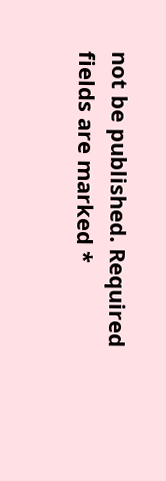not be published. Required fields are marked *